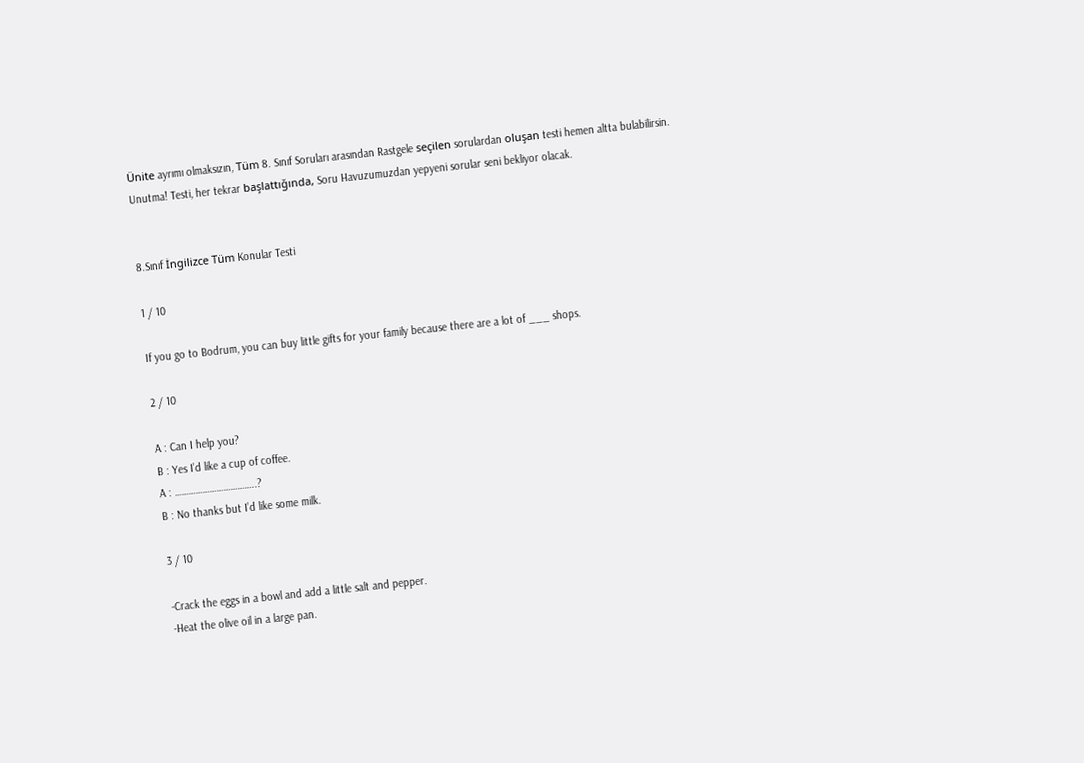Ünite ayrımı olmaksızın, Tüm 8. Sınıf Soruları arasından Rastgele seçilen sorulardan oluşan testi hemen altta bulabilirsin.
Unutma! Testi, her tekrar başlattığında, Soru Havuzumuzdan yepyeni sorular seni bekliyor olacak.


8.Sınıf İngilizce Tüm Konular Testi

1 / 10

If you go to Bodrum, you can buy little gifts for your family because there are a lot of ___ shops.

2 / 10

A : Can I help you?
B : Yes I’d like a cup of coffee.
A : ……………………………..?
B : No thanks but I’d like some milk.

3 / 10

-Crack the eggs in a bowl and add a little salt and pepper.
-Heat the olive oil in a large pan.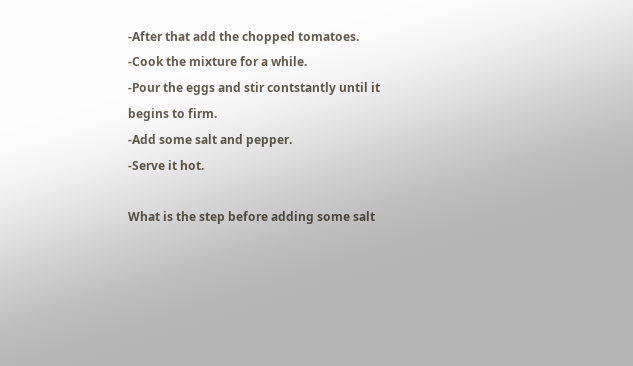-After that add the chopped tomatoes.
-Cook the mixture for a while.
-Pour the eggs and stir contstantly until it begins to firm.
-Add some salt and pepper.
-Serve it hot.

What is the step before adding some salt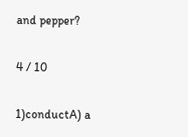and pepper?

4 / 10

1)conductA) a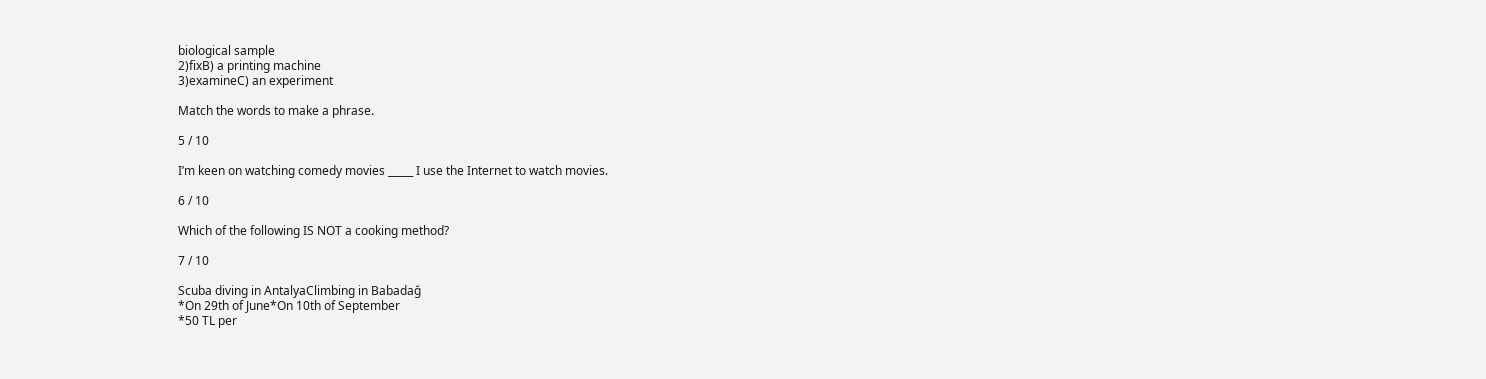biological sample
2)fixB) a printing machine
3)examineC) an experiment

Match the words to make a phrase.

5 / 10

I’m keen on watching comedy movies _____ I use the Internet to watch movies.

6 / 10

Which of the following IS NOT a cooking method?

7 / 10

Scuba diving in AntalyaClimbing in Babadağ
*On 29th of June*On 10th of September
*50 TL per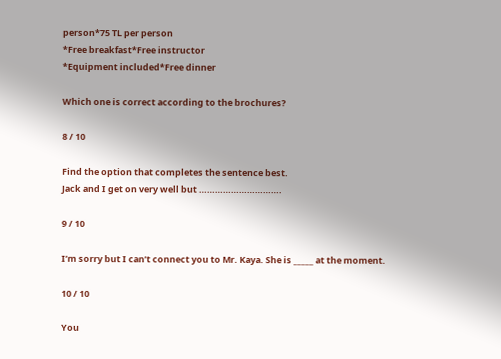person*75 TL per person
*Free breakfast*Free instructor
*Equipment included*Free dinner

Which one is correct according to the brochures?

8 / 10

Find the option that completes the sentence best.
Jack and I get on very well but ………………………….

9 / 10

I’m sorry but I can’t connect you to Mr. Kaya. She is _____ at the moment.

10 / 10

You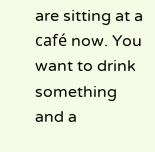are sitting at a café now. You want to drink something and a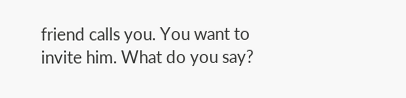friend calls you. You want to
invite him. What do you say?